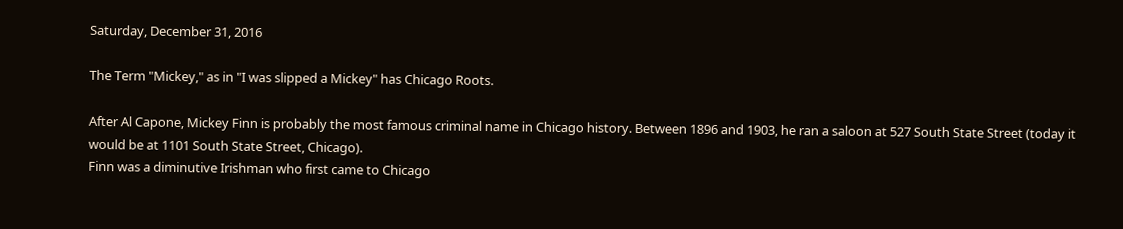Saturday, December 31, 2016

The Term "Mickey," as in "I was slipped a Mickey" has Chicago Roots.

After Al Capone, Mickey Finn is probably the most famous criminal name in Chicago history. Between 1896 and 1903, he ran a saloon at 527 South State Street (today it would be at 1101 South State Street, Chicago).
Finn was a diminutive Irishman who first came to Chicago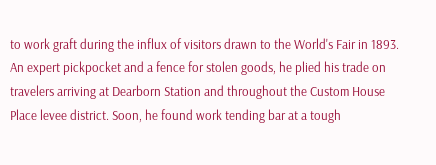to work graft during the influx of visitors drawn to the World's Fair in 1893. An expert pickpocket and a fence for stolen goods, he plied his trade on travelers arriving at Dearborn Station and throughout the Custom House Place levee district. Soon, he found work tending bar at a tough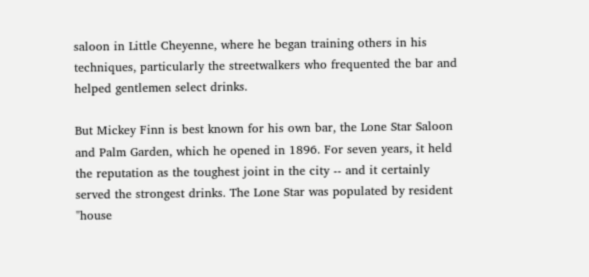saloon in Little Cheyenne, where he began training others in his techniques, particularly the streetwalkers who frequented the bar and helped gentlemen select drinks.

But Mickey Finn is best known for his own bar, the Lone Star Saloon and Palm Garden, which he opened in 1896. For seven years, it held the reputation as the toughest joint in the city -- and it certainly served the strongest drinks. The Lone Star was populated by resident "house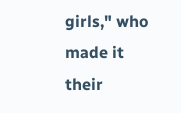girls," who made it their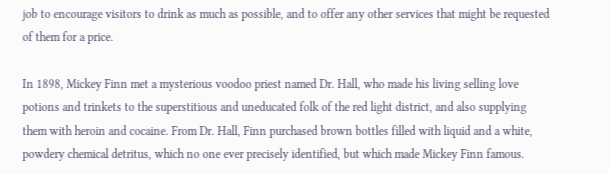job to encourage visitors to drink as much as possible, and to offer any other services that might be requested of them for a price.

In 1898, Mickey Finn met a mysterious voodoo priest named Dr. Hall, who made his living selling love potions and trinkets to the superstitious and uneducated folk of the red light district, and also supplying them with heroin and cocaine. From Dr. Hall, Finn purchased brown bottles filled with liquid and a white, powdery chemical detritus, which no one ever precisely identified, but which made Mickey Finn famous.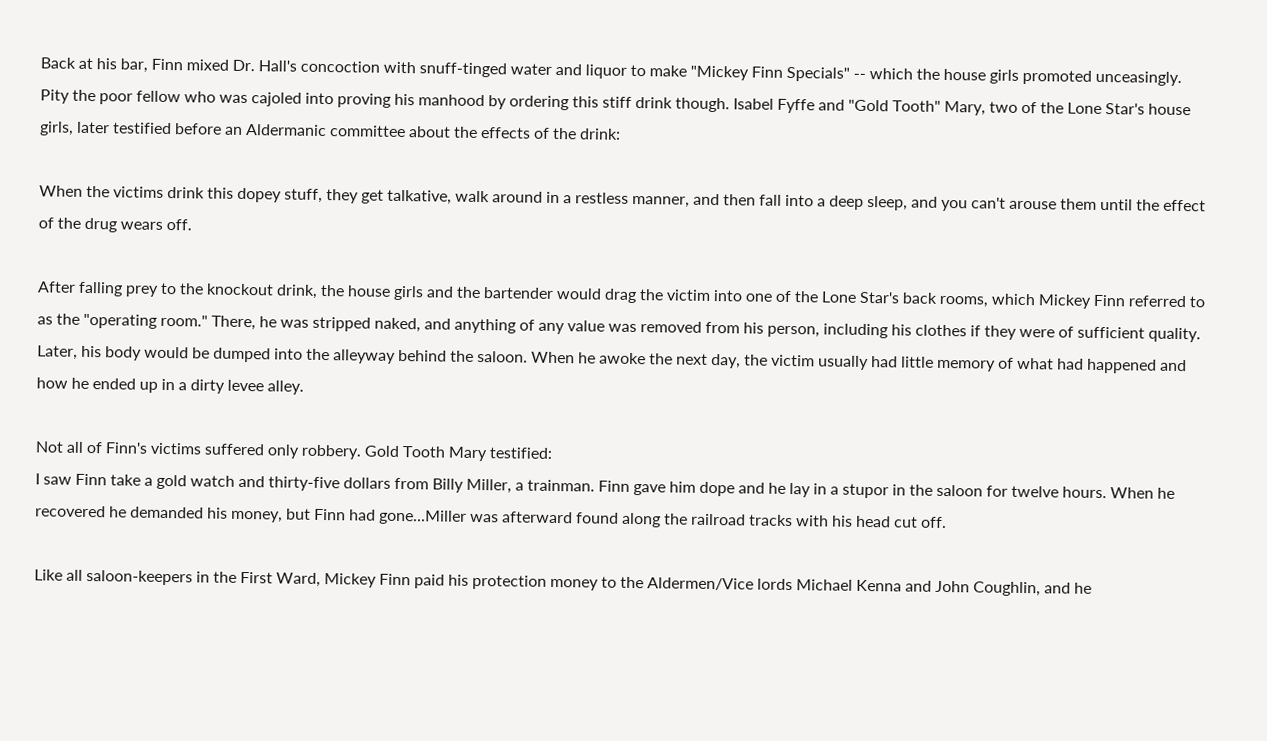Back at his bar, Finn mixed Dr. Hall's concoction with snuff-tinged water and liquor to make "Mickey Finn Specials" -- which the house girls promoted unceasingly. Pity the poor fellow who was cajoled into proving his manhood by ordering this stiff drink though. Isabel Fyffe and "Gold Tooth" Mary, two of the Lone Star's house girls, later testified before an Aldermanic committee about the effects of the drink:

When the victims drink this dopey stuff, they get talkative, walk around in a restless manner, and then fall into a deep sleep, and you can't arouse them until the effect of the drug wears off.

After falling prey to the knockout drink, the house girls and the bartender would drag the victim into one of the Lone Star's back rooms, which Mickey Finn referred to as the "operating room." There, he was stripped naked, and anything of any value was removed from his person, including his clothes if they were of sufficient quality. Later, his body would be dumped into the alleyway behind the saloon. When he awoke the next day, the victim usually had little memory of what had happened and how he ended up in a dirty levee alley.

Not all of Finn's victims suffered only robbery. Gold Tooth Mary testified:
I saw Finn take a gold watch and thirty-five dollars from Billy Miller, a trainman. Finn gave him dope and he lay in a stupor in the saloon for twelve hours. When he recovered he demanded his money, but Finn had gone...Miller was afterward found along the railroad tracks with his head cut off.

Like all saloon-keepers in the First Ward, Mickey Finn paid his protection money to the Aldermen/Vice lords Michael Kenna and John Coughlin, and he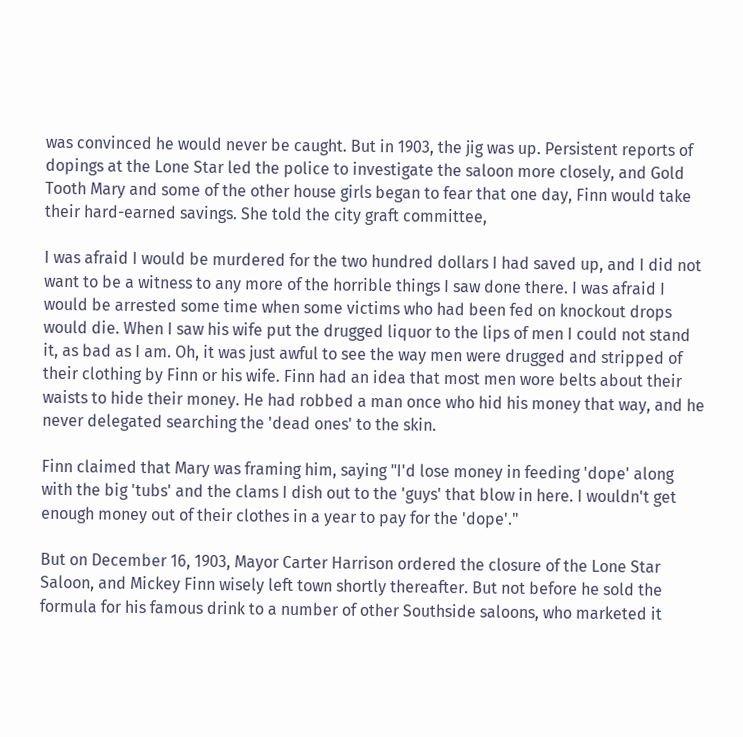was convinced he would never be caught. But in 1903, the jig was up. Persistent reports of dopings at the Lone Star led the police to investigate the saloon more closely, and Gold Tooth Mary and some of the other house girls began to fear that one day, Finn would take their hard-earned savings. She told the city graft committee,

I was afraid I would be murdered for the two hundred dollars I had saved up, and I did not want to be a witness to any more of the horrible things I saw done there. I was afraid I would be arrested some time when some victims who had been fed on knockout drops would die. When I saw his wife put the drugged liquor to the lips of men I could not stand it, as bad as I am. Oh, it was just awful to see the way men were drugged and stripped of their clothing by Finn or his wife. Finn had an idea that most men wore belts about their waists to hide their money. He had robbed a man once who hid his money that way, and he never delegated searching the 'dead ones' to the skin.

Finn claimed that Mary was framing him, saying "I'd lose money in feeding 'dope' along with the big 'tubs' and the clams I dish out to the 'guys' that blow in here. I wouldn't get enough money out of their clothes in a year to pay for the 'dope'."

But on December 16, 1903, Mayor Carter Harrison ordered the closure of the Lone Star Saloon, and Mickey Finn wisely left town shortly thereafter. But not before he sold the formula for his famous drink to a number of other Southside saloons, who marketed it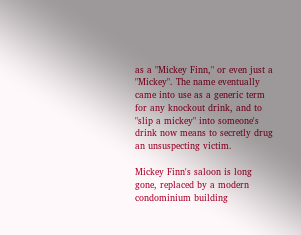as a "Mickey Finn," or even just a "Mickey". The name eventually came into use as a generic term for any knockout drink, and to "slip a mickey" into someone's drink now means to secretly drug an unsuspecting victim.

Mickey Finn's saloon is long gone, replaced by a modern condominium building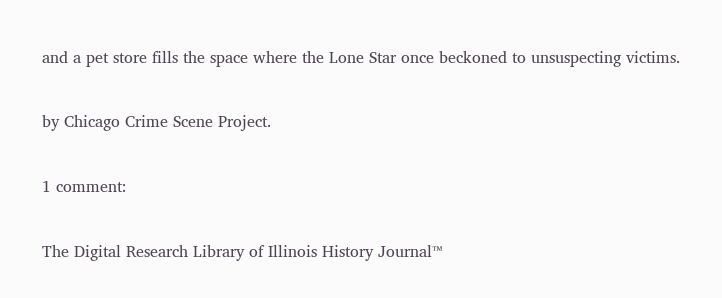and a pet store fills the space where the Lone Star once beckoned to unsuspecting victims.

by Chicago Crime Scene Project.

1 comment:

The Digital Research Library of Illinois History Journal™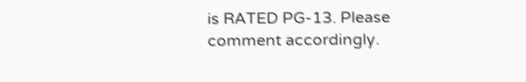is RATED PG-13. Please comment accordingly.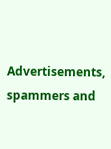Advertisements, spammers and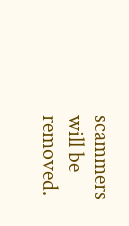scammers will be removed.